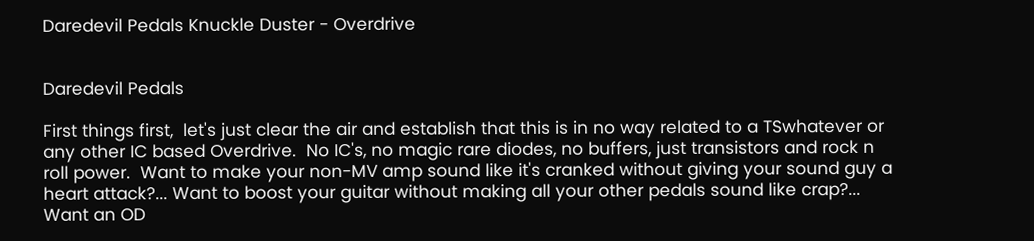Daredevil Pedals Knuckle Duster - Overdrive


Daredevil Pedals

First things first,  let's just clear the air and establish that this is in no way related to a TSwhatever or any other IC based Overdrive.  No IC's, no magic rare diodes, no buffers, just transistors and rock n roll power.  Want to make your non-MV amp sound like it's cranked without giving your sound guy a heart attack?... Want to boost your guitar without making all your other pedals sound like crap?...  Want an OD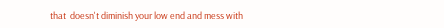that  doesn't diminish your low end and mess with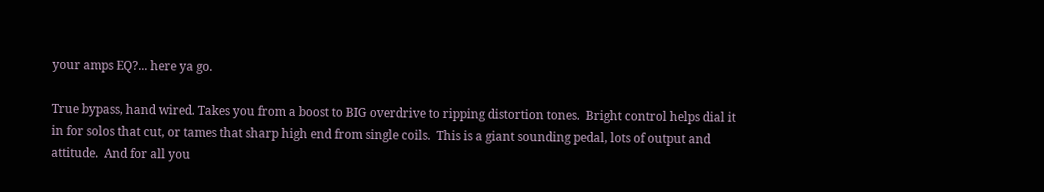your amps EQ?... here ya go.

True bypass, hand wired. Takes you from a boost to BIG overdrive to ripping distortion tones.  Bright control helps dial it in for solos that cut, or tames that sharp high end from single coils.  This is a giant sounding pedal, lots of output and attitude.  And for all you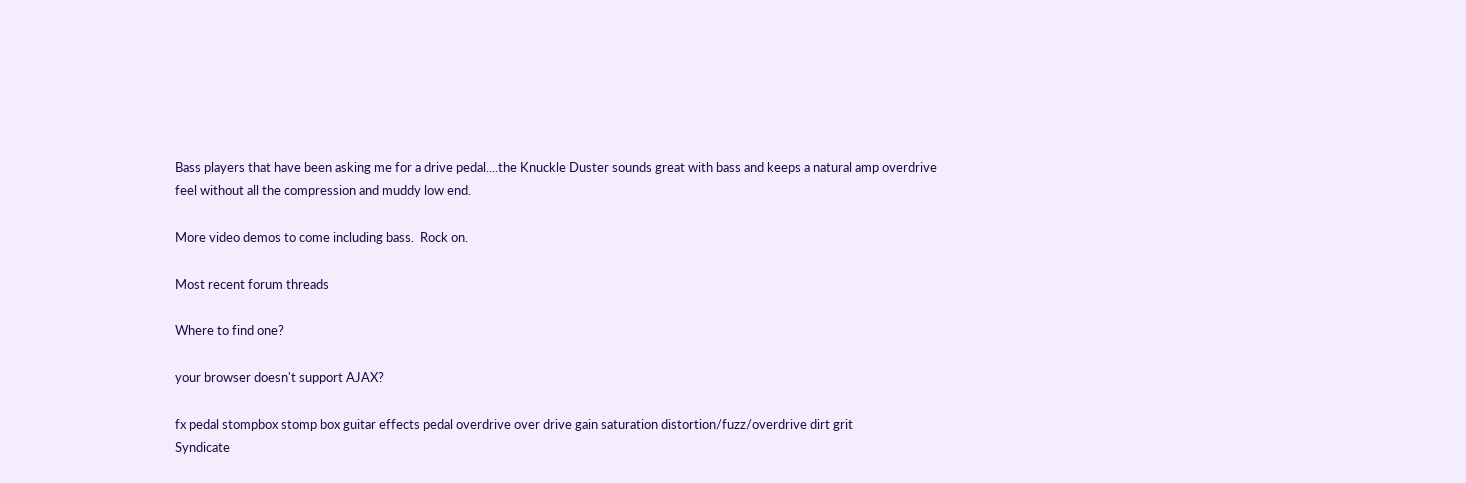Bass players that have been asking me for a drive pedal....the Knuckle Duster sounds great with bass and keeps a natural amp overdrive feel without all the compression and muddy low end.

More video demos to come including bass.  Rock on.

Most recent forum threads

Where to find one?

your browser doesn't support AJAX?

fx pedal stompbox stomp box guitar effects pedal overdrive over drive gain saturation distortion/fuzz/overdrive dirt grit
Syndicate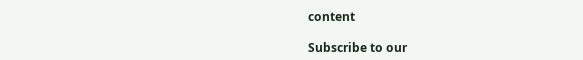content

Subscribe to our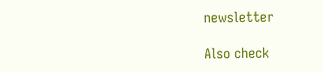newsletter

Also check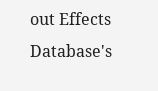out Effects Database's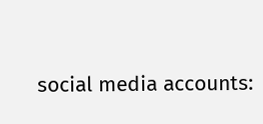social media accounts: